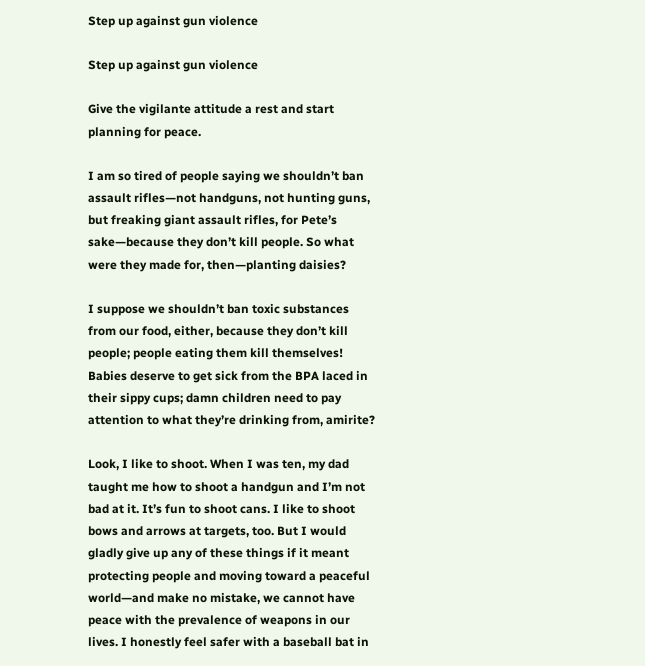Step up against gun violence

Step up against gun violence

Give the vigilante attitude a rest and start planning for peace.

I am so tired of people saying we shouldn’t ban assault rifles—not handguns, not hunting guns, but freaking giant assault rifles, for Pete’s sake—because they don’t kill people. So what were they made for, then—planting daisies?

I suppose we shouldn’t ban toxic substances from our food, either, because they don’t kill people; people eating them kill themselves! Babies deserve to get sick from the BPA laced in their sippy cups; damn children need to pay attention to what they’re drinking from, amirite?

Look, I like to shoot. When I was ten, my dad taught me how to shoot a handgun and I’m not bad at it. It’s fun to shoot cans. I like to shoot bows and arrows at targets, too. But I would gladly give up any of these things if it meant protecting people and moving toward a peaceful world—and make no mistake, we cannot have peace with the prevalence of weapons in our lives. I honestly feel safer with a baseball bat in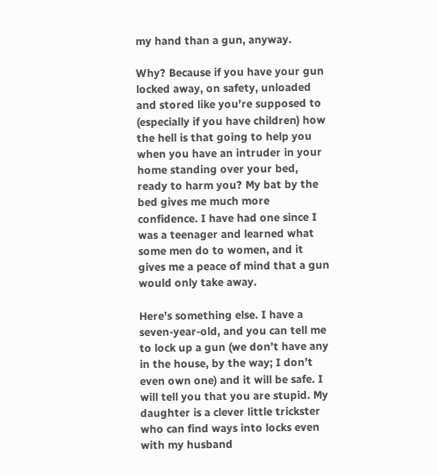my hand than a gun, anyway.

Why? Because if you have your gun locked away, on safety, unloaded and stored like you’re supposed to (especially if you have children) how the hell is that going to help you when you have an intruder in your home standing over your bed, ready to harm you? My bat by the bed gives me much more confidence. I have had one since I was a teenager and learned what some men do to women, and it gives me a peace of mind that a gun would only take away.

Here’s something else. I have a seven-year-old, and you can tell me to lock up a gun (we don’t have any in the house, by the way; I don’t even own one) and it will be safe. I will tell you that you are stupid. My daughter is a clever little trickster who can find ways into locks even with my husband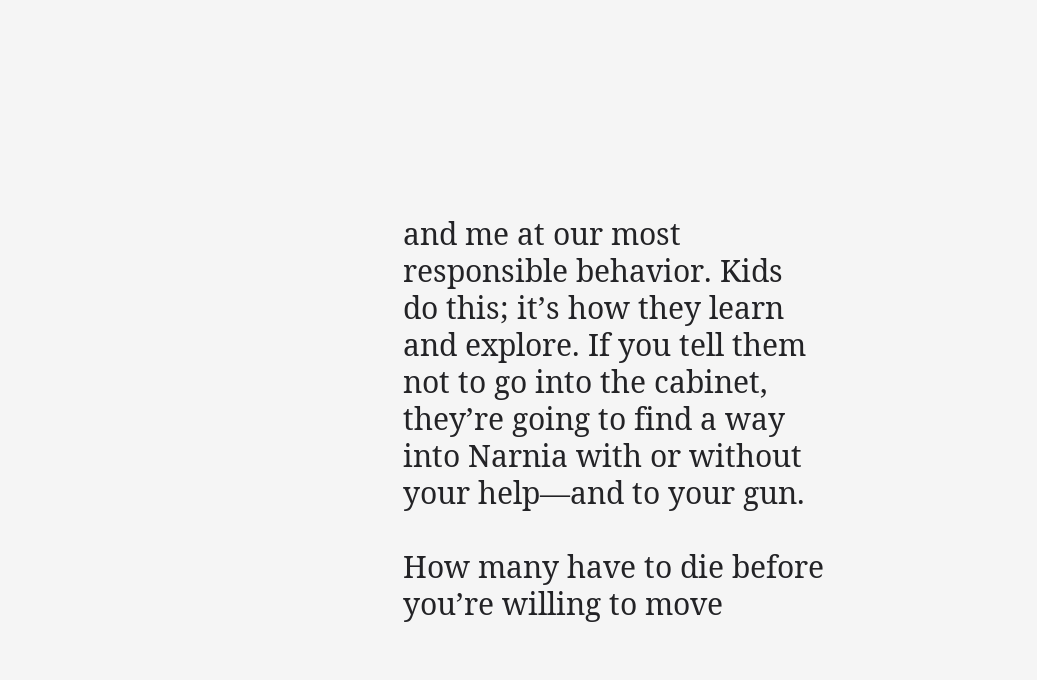and me at our most responsible behavior. Kids do this; it’s how they learn and explore. If you tell them not to go into the cabinet, they’re going to find a way into Narnia with or without your help—and to your gun.

How many have to die before you’re willing to move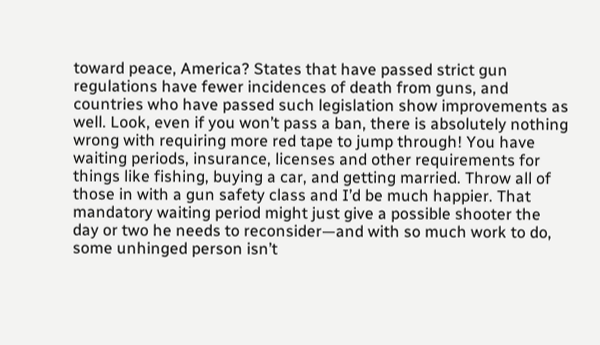toward peace, America? States that have passed strict gun regulations have fewer incidences of death from guns, and countries who have passed such legislation show improvements as well. Look, even if you won’t pass a ban, there is absolutely nothing wrong with requiring more red tape to jump through! You have waiting periods, insurance, licenses and other requirements for things like fishing, buying a car, and getting married. Throw all of those in with a gun safety class and I’d be much happier. That mandatory waiting period might just give a possible shooter the day or two he needs to reconsider—and with so much work to do, some unhinged person isn’t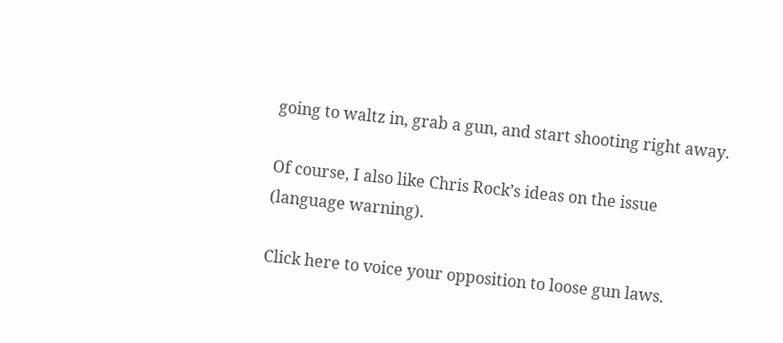going to waltz in, grab a gun, and start shooting right away.

Of course, I also like Chris Rock’s ideas on the issue (language warning).

Click here to voice your opposition to loose gun laws.